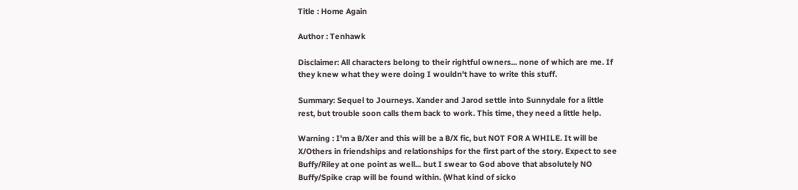Title : Home Again

Author : Tenhawk

Disclaimer: All characters belong to their rightful owners... none of which are me. If they knew what they were doing I wouldn't have to write this stuff.

Summary: Sequel to Journeys. Xander and Jarod settle into Sunnydale for a little rest, but trouble soon calls them back to work. This time, they need a little help.

Warning : I'm a B/Xer and this will be a B/X fic, but NOT FOR A WHILE. It will be X/Others in friendships and relationships for the first part of the story. Expect to see Buffy/Riley at one point as well... but I swear to God above that absolutely NO Buffy/Spike crap will be found within. (What kind of sicko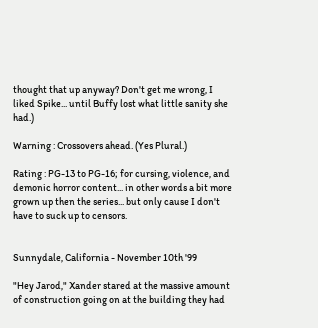thought that up anyway? Don't get me wrong, I liked Spike... until Buffy lost what little sanity she had.)

Warning : Crossovers ahead. (Yes Plural.)

Rating : PG-13 to PG-16; for cursing, violence, and demonic horror content... in other words a bit more grown up then the series... but only cause I don't have to suck up to censors.


Sunnydale, California - November 10th '99

"Hey Jarod," Xander stared at the massive amount of construction going on at the building they had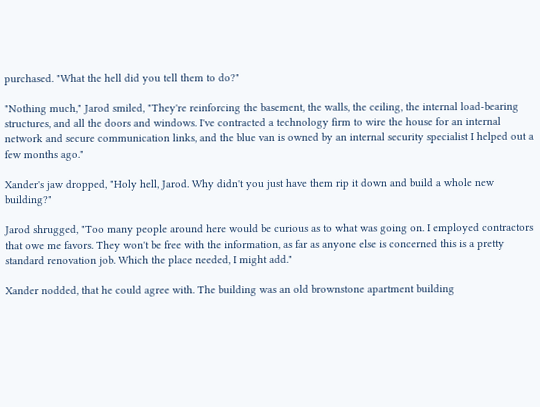purchased. "What the hell did you tell them to do?"

"Nothing much," Jarod smiled, "They're reinforcing the basement, the walls, the ceiling, the internal load-bearing structures, and all the doors and windows. I've contracted a technology firm to wire the house for an internal network and secure communication links, and the blue van is owned by an internal security specialist I helped out a few months ago."

Xander's jaw dropped, "Holy hell, Jarod. Why didn't you just have them rip it down and build a whole new building?"

Jarod shrugged, "Too many people around here would be curious as to what was going on. I employed contractors that owe me favors. They won't be free with the information, as far as anyone else is concerned this is a pretty standard renovation job. Which the place needed, I might add."

Xander nodded, that he could agree with. The building was an old brownstone apartment building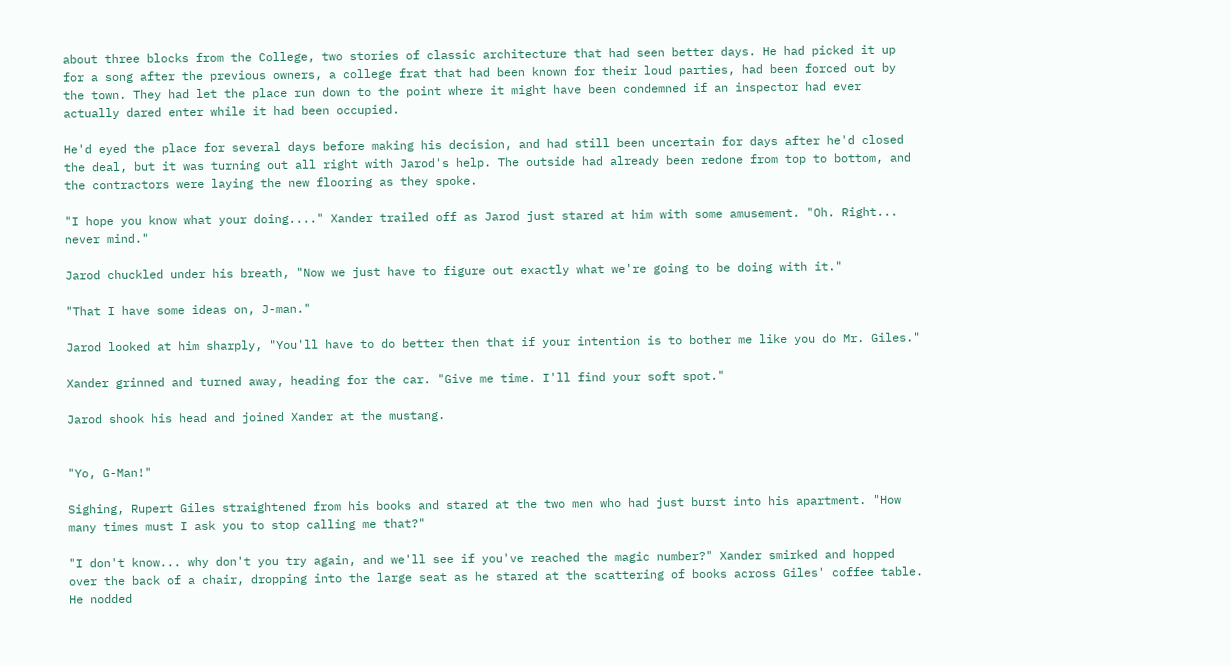about three blocks from the College, two stories of classic architecture that had seen better days. He had picked it up for a song after the previous owners, a college frat that had been known for their loud parties, had been forced out by the town. They had let the place run down to the point where it might have been condemned if an inspector had ever actually dared enter while it had been occupied.

He'd eyed the place for several days before making his decision, and had still been uncertain for days after he'd closed the deal, but it was turning out all right with Jarod's help. The outside had already been redone from top to bottom, and the contractors were laying the new flooring as they spoke.

"I hope you know what your doing...." Xander trailed off as Jarod just stared at him with some amusement. "Oh. Right... never mind."

Jarod chuckled under his breath, "Now we just have to figure out exactly what we're going to be doing with it."

"That I have some ideas on, J-man."

Jarod looked at him sharply, "You'll have to do better then that if your intention is to bother me like you do Mr. Giles."

Xander grinned and turned away, heading for the car. "Give me time. I'll find your soft spot."

Jarod shook his head and joined Xander at the mustang.


"Yo, G-Man!"

Sighing, Rupert Giles straightened from his books and stared at the two men who had just burst into his apartment. "How many times must I ask you to stop calling me that?"

"I don't know... why don't you try again, and we'll see if you've reached the magic number?" Xander smirked and hopped over the back of a chair, dropping into the large seat as he stared at the scattering of books across Giles' coffee table. He nodded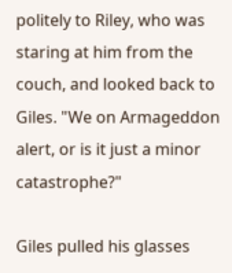politely to Riley, who was staring at him from the couch, and looked back to Giles. "We on Armageddon alert, or is it just a minor catastrophe?"

Giles pulled his glasses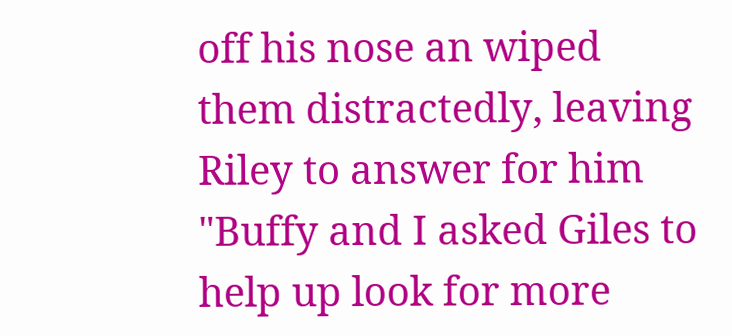off his nose an wiped them distractedly, leaving Riley to answer for him "Buffy and I asked Giles to help up look for more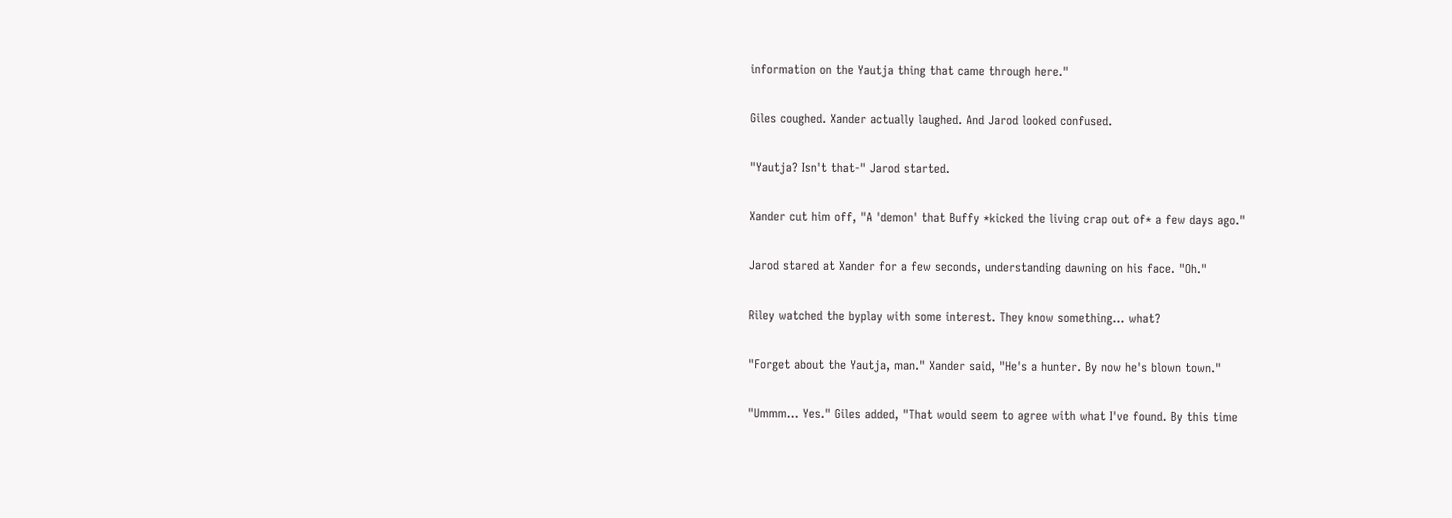information on the Yautja thing that came through here."

Giles coughed. Xander actually laughed. And Jarod looked confused.

"Yautja? Isn't that-" Jarod started.

Xander cut him off, "A 'demon' that Buffy *kicked the living crap out of* a few days ago."

Jarod stared at Xander for a few seconds, understanding dawning on his face. "Oh."

Riley watched the byplay with some interest. They know something... what?

"Forget about the Yautja, man." Xander said, "He's a hunter. By now he's blown town."

"Ummm... Yes." Giles added, "That would seem to agree with what I've found. By this time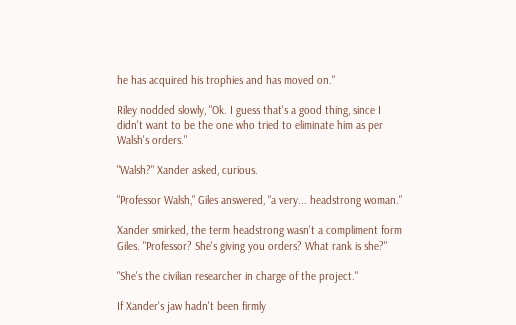he has acquired his trophies and has moved on."

Riley nodded slowly, "Ok. I guess that's a good thing, since I didn't want to be the one who tried to eliminate him as per Walsh's orders."

"Walsh?" Xander asked, curious.

"Professor Walsh," Giles answered, "a very... headstrong woman."

Xander smirked, the term headstrong wasn't a compliment form Giles. "Professor? She's giving you orders? What rank is she?"

"She's the civilian researcher in charge of the project."

If Xander's jaw hadn't been firmly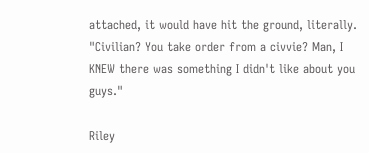attached, it would have hit the ground, literally. "Civilian? You take order from a civvie? Man, I KNEW there was something I didn't like about you guys."

Riley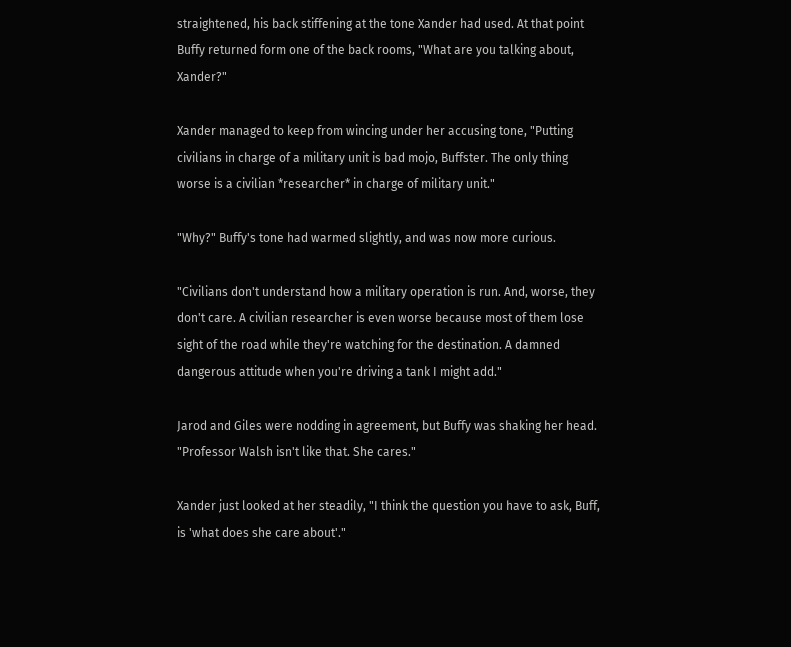straightened, his back stiffening at the tone Xander had used. At that point Buffy returned form one of the back rooms, "What are you talking about, Xander?"

Xander managed to keep from wincing under her accusing tone, "Putting civilians in charge of a military unit is bad mojo, Buffster. The only thing worse is a civilian *researcher* in charge of military unit."

"Why?" Buffy's tone had warmed slightly, and was now more curious.

"Civilians don't understand how a military operation is run. And, worse, they don't care. A civilian researcher is even worse because most of them lose sight of the road while they're watching for the destination. A damned dangerous attitude when you're driving a tank I might add."

Jarod and Giles were nodding in agreement, but Buffy was shaking her head. "Professor Walsh isn't like that. She cares."

Xander just looked at her steadily, "I think the question you have to ask, Buff, is 'what does she care about'."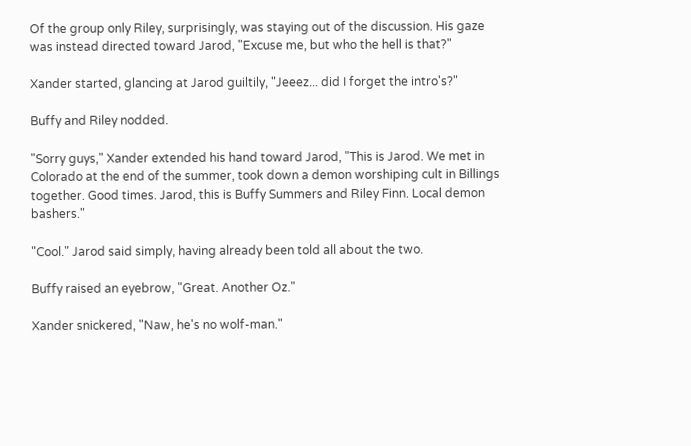Of the group only Riley, surprisingly, was staying out of the discussion. His gaze was instead directed toward Jarod, "Excuse me, but who the hell is that?"

Xander started, glancing at Jarod guiltily, "Jeeez... did I forget the intro's?"

Buffy and Riley nodded.

"Sorry guys," Xander extended his hand toward Jarod, "This is Jarod. We met in Colorado at the end of the summer, took down a demon worshiping cult in Billings together. Good times. Jarod, this is Buffy Summers and Riley Finn. Local demon bashers."

"Cool." Jarod said simply, having already been told all about the two.

Buffy raised an eyebrow, "Great. Another Oz."

Xander snickered, "Naw, he's no wolf-man."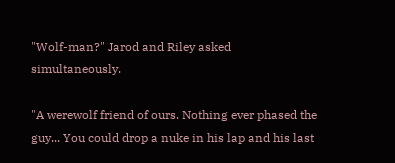"Wolf-man?" Jarod and Riley asked simultaneously.

"A werewolf friend of ours. Nothing ever phased the guy... You could drop a nuke in his lap and his last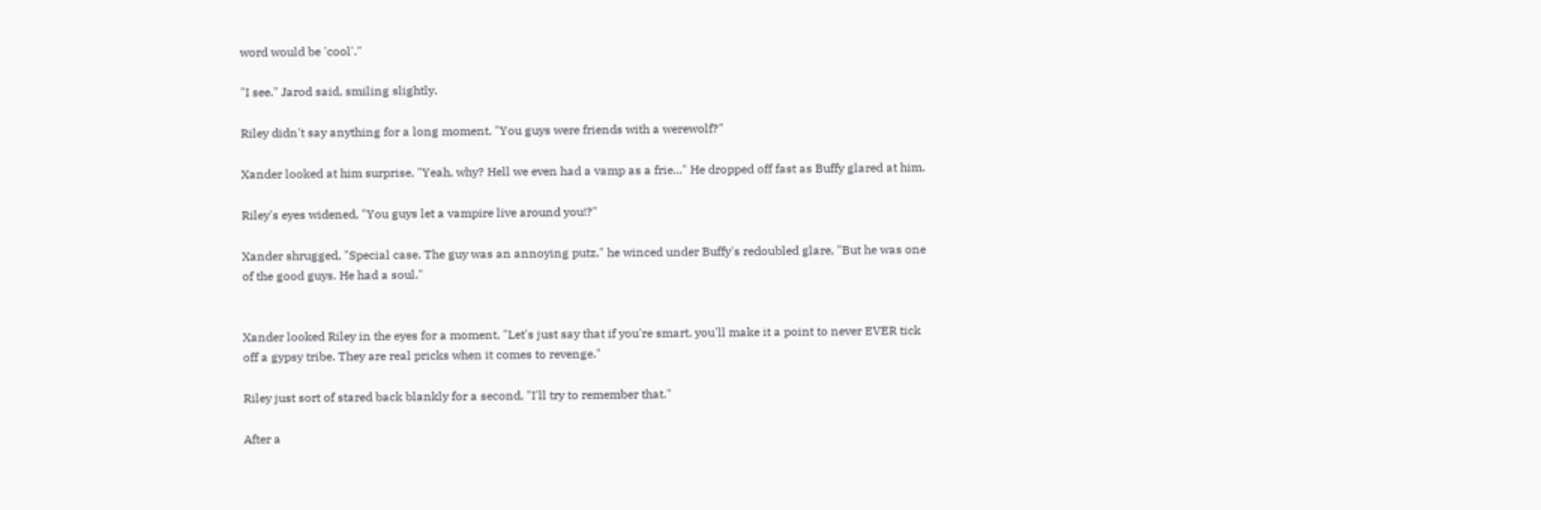word would be 'cool'."

"I see." Jarod said, smiling slightly.

Riley didn't say anything for a long moment, "You guys were friends with a werewolf?"

Xander looked at him surprise, "Yeah, why? Hell we even had a vamp as a frie..." He dropped off fast as Buffy glared at him.

Riley's eyes widened, "You guys let a vampire live around you!?"

Xander shrugged, "Special case. The guy was an annoying putz," he winced under Buffy's redoubled glare, "But he was one of the good guys. He had a soul."


Xander looked Riley in the eyes for a moment, "Let's just say that if you're smart, you'll make it a point to never EVER tick off a gypsy tribe. They are real pricks when it comes to revenge."

Riley just sort of stared back blankly for a second, "I'll try to remember that."

After a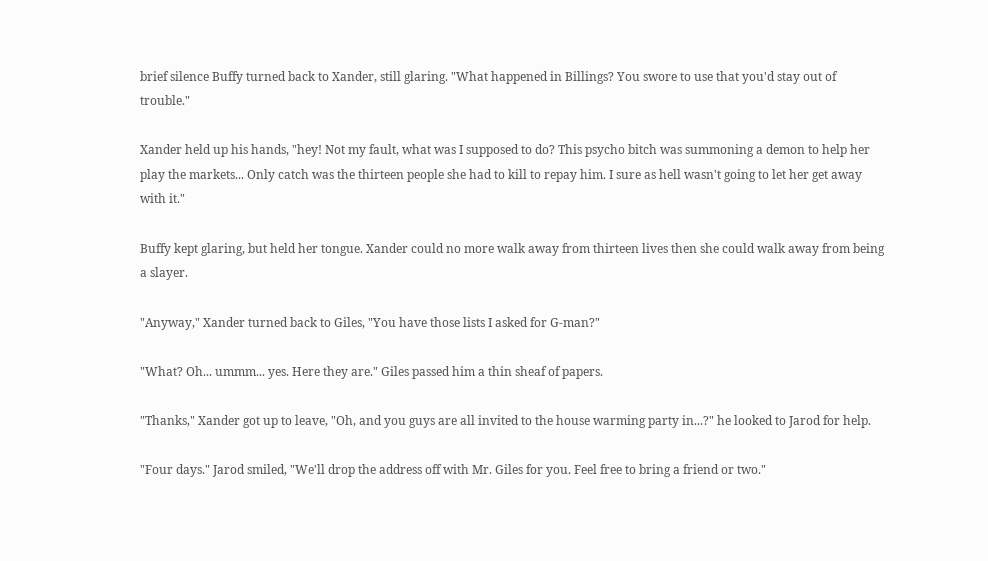brief silence Buffy turned back to Xander, still glaring. "What happened in Billings? You swore to use that you'd stay out of trouble."

Xander held up his hands, "hey! Not my fault, what was I supposed to do? This psycho bitch was summoning a demon to help her play the markets... Only catch was the thirteen people she had to kill to repay him. I sure as hell wasn't going to let her get away with it."

Buffy kept glaring, but held her tongue. Xander could no more walk away from thirteen lives then she could walk away from being a slayer.

"Anyway," Xander turned back to Giles, "You have those lists I asked for G-man?"

"What? Oh... ummm... yes. Here they are." Giles passed him a thin sheaf of papers.

"Thanks," Xander got up to leave, "Oh, and you guys are all invited to the house warming party in...?" he looked to Jarod for help.

"Four days." Jarod smiled, "We'll drop the address off with Mr. Giles for you. Feel free to bring a friend or two."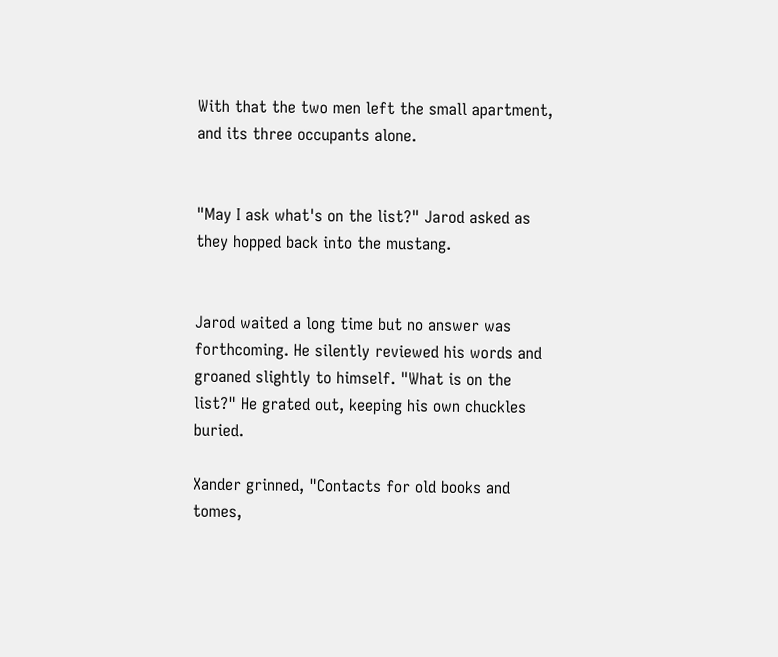With that the two men left the small apartment, and its three occupants alone.


"May I ask what's on the list?" Jarod asked as they hopped back into the mustang.


Jarod waited a long time but no answer was forthcoming. He silently reviewed his words and groaned slightly to himself. "What is on the list?" He grated out, keeping his own chuckles buried.

Xander grinned, "Contacts for old books and tomes,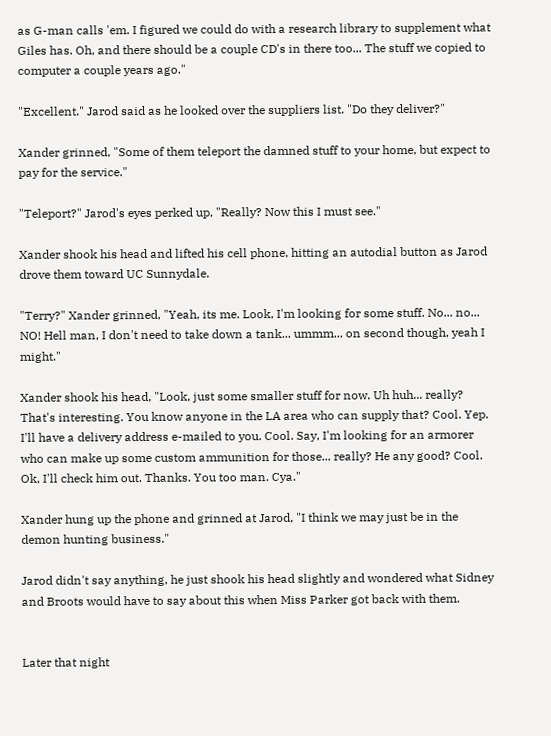as G-man calls 'em. I figured we could do with a research library to supplement what Giles has. Oh, and there should be a couple CD's in there too... The stuff we copied to computer a couple years ago."

"Excellent." Jarod said as he looked over the suppliers list. "Do they deliver?"

Xander grinned, "Some of them teleport the damned stuff to your home, but expect to pay for the service."

"Teleport?" Jarod's eyes perked up, "Really? Now this I must see."

Xander shook his head and lifted his cell phone, hitting an autodial button as Jarod drove them toward UC Sunnydale.

"Terry?" Xander grinned, "Yeah, its me. Look, I'm looking for some stuff. No... no... NO! Hell man, I don't need to take down a tank... ummm... on second though, yeah I might."

Xander shook his head, "Look, just some smaller stuff for now. Uh huh... really? That's interesting. You know anyone in the LA area who can supply that? Cool. Yep. I'll have a delivery address e-mailed to you. Cool. Say, I'm looking for an armorer who can make up some custom ammunition for those... really? He any good? Cool. Ok, I'll check him out. Thanks. You too man. Cya."

Xander hung up the phone and grinned at Jarod, "I think we may just be in the demon hunting business."

Jarod didn't say anything, he just shook his head slightly and wondered what Sidney and Broots would have to say about this when Miss Parker got back with them.


Later that night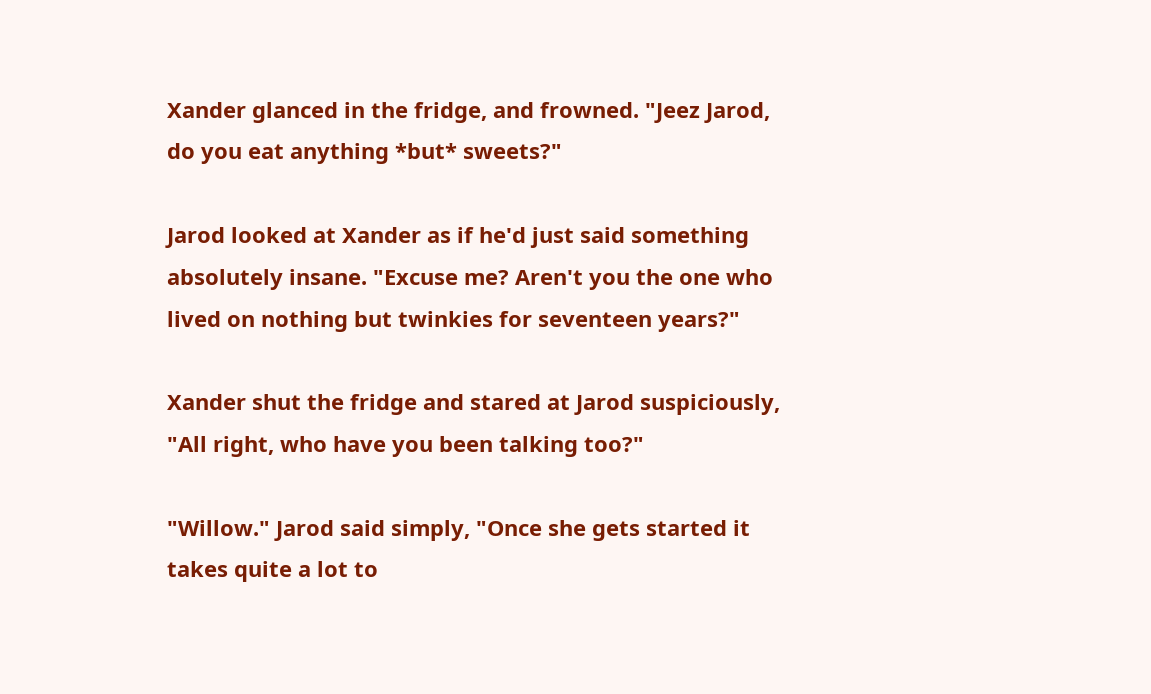Xander glanced in the fridge, and frowned. "Jeez Jarod, do you eat anything *but* sweets?"

Jarod looked at Xander as if he'd just said something absolutely insane. "Excuse me? Aren't you the one who lived on nothing but twinkies for seventeen years?"

Xander shut the fridge and stared at Jarod suspiciously, "All right, who have you been talking too?"

"Willow." Jarod said simply, "Once she gets started it takes quite a lot to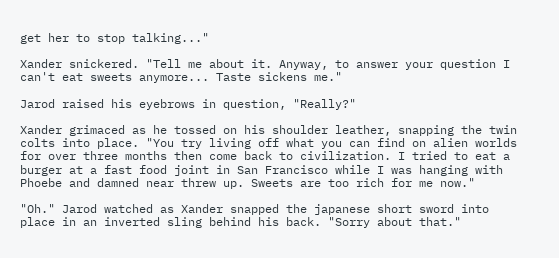get her to stop talking..."

Xander snickered. "Tell me about it. Anyway, to answer your question I can't eat sweets anymore... Taste sickens me."

Jarod raised his eyebrows in question, "Really?"

Xander grimaced as he tossed on his shoulder leather, snapping the twin colts into place. "You try living off what you can find on alien worlds for over three months then come back to civilization. I tried to eat a burger at a fast food joint in San Francisco while I was hanging with Phoebe and damned near threw up. Sweets are too rich for me now."

"Oh." Jarod watched as Xander snapped the japanese short sword into place in an inverted sling behind his back. "Sorry about that."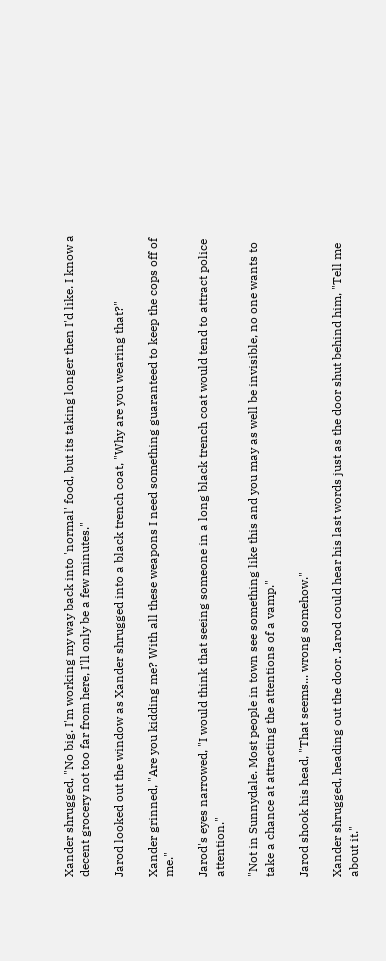Xander shrugged, "No big. I'm working my way back into 'normal' food, but its taking longer then I'd like. I know a decent grocery not too far from here, I'll only be a few minutes."

Jarod looked out the window as Xander shrugged into a black trench coat, "Why are you wearing that?"

Xander grinned, "Are you kidding me? With all these weapons I need something guaranteed to keep the cops off of me."

Jarod's eyes narrowed, "I would think that seeing someone in a long black trench coat would tend to attract police attention."

"Not in Sunnydale. Most people in town see something like this and you may as well be invisible, no one wants to take a chance at attracting the attentions of a vamp."

Jarod shook his head, "That seems... wrong somehow."

Xander shrugged, heading out the door. Jarod could hear his last words just as the door shut behind him, "Tell me about it."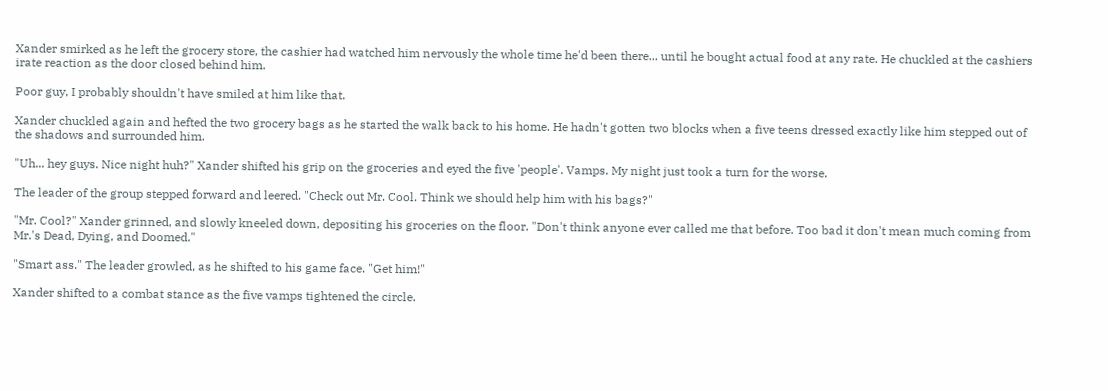Xander smirked as he left the grocery store, the cashier had watched him nervously the whole time he'd been there... until he bought actual food at any rate. He chuckled at the cashiers irate reaction as the door closed behind him.

Poor guy, I probably shouldn't have smiled at him like that.

Xander chuckled again and hefted the two grocery bags as he started the walk back to his home. He hadn't gotten two blocks when a five teens dressed exactly like him stepped out of the shadows and surrounded him.

"Uh... hey guys. Nice night huh?" Xander shifted his grip on the groceries and eyed the five 'people'. Vamps. My night just took a turn for the worse.

The leader of the group stepped forward and leered. "Check out Mr. Cool. Think we should help him with his bags?"

"Mr. Cool?" Xander grinned, and slowly kneeled down, depositing his groceries on the floor. "Don't think anyone ever called me that before. Too bad it don't mean much coming from Mr.'s Dead, Dying, and Doomed."

"Smart ass." The leader growled, as he shifted to his game face. "Get him!"

Xander shifted to a combat stance as the five vamps tightened the circle.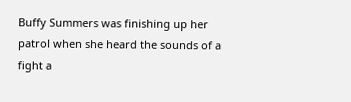Buffy Summers was finishing up her patrol when she heard the sounds of a fight a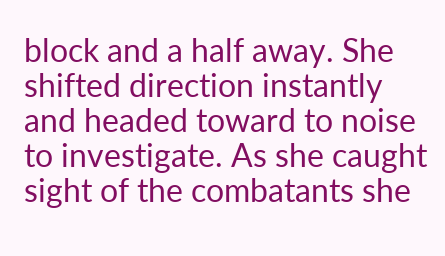block and a half away. She shifted direction instantly and headed toward to noise to investigate. As she caught sight of the combatants she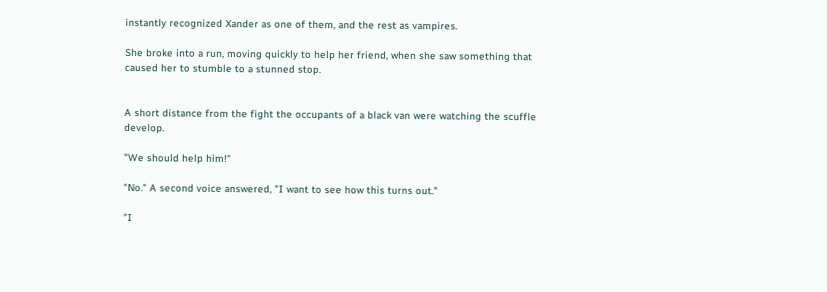instantly recognized Xander as one of them, and the rest as vampires.

She broke into a run, moving quickly to help her friend, when she saw something that caused her to stumble to a stunned stop.


A short distance from the fight the occupants of a black van were watching the scuffle develop.

"We should help him!"

"No." A second voice answered, "I want to see how this turns out."

"I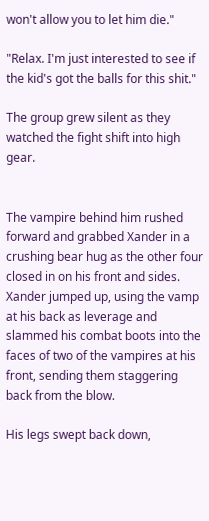won't allow you to let him die."

"Relax. I'm just interested to see if the kid's got the balls for this shit."

The group grew silent as they watched the fight shift into high gear.


The vampire behind him rushed forward and grabbed Xander in a crushing bear hug as the other four closed in on his front and sides. Xander jumped up, using the vamp at his back as leverage and slammed his combat boots into the faces of two of the vampires at his front, sending them staggering back from the blow.

His legs swept back down,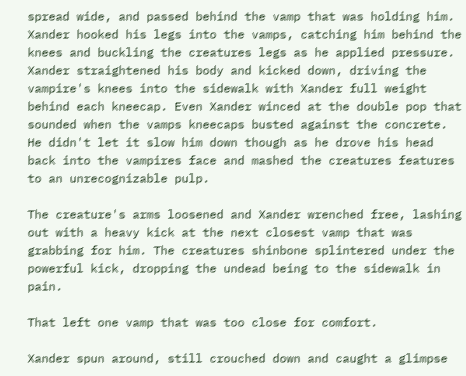spread wide, and passed behind the vamp that was holding him. Xander hooked his legs into the vamps, catching him behind the knees and buckling the creatures legs as he applied pressure. Xander straightened his body and kicked down, driving the vampire's knees into the sidewalk with Xander full weight behind each kneecap. Even Xander winced at the double pop that sounded when the vamps kneecaps busted against the concrete. He didn't let it slow him down though as he drove his head back into the vampires face and mashed the creatures features to an unrecognizable pulp.

The creature's arms loosened and Xander wrenched free, lashing out with a heavy kick at the next closest vamp that was grabbing for him. The creatures shinbone splintered under the powerful kick, dropping the undead being to the sidewalk in pain.

That left one vamp that was too close for comfort.

Xander spun around, still crouched down and caught a glimpse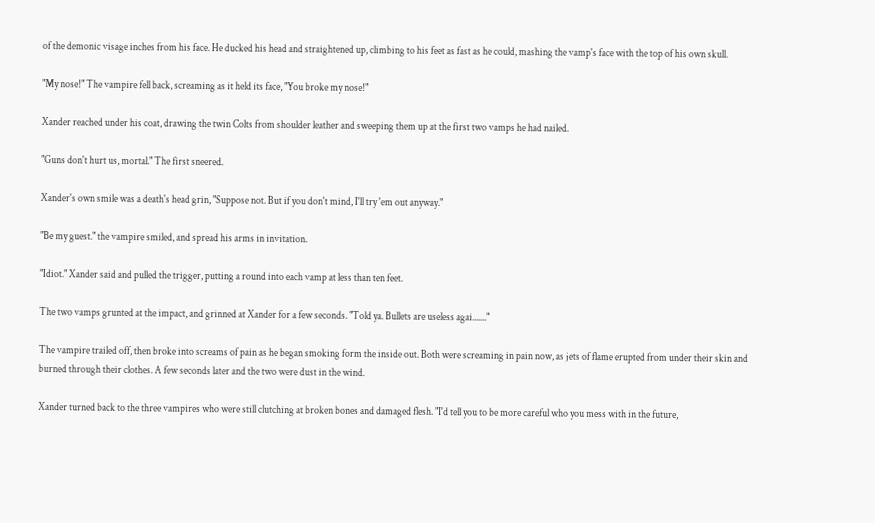of the demonic visage inches from his face. He ducked his head and straightened up, climbing to his feet as fast as he could, mashing the vamp's face with the top of his own skull.

"My nose!" The vampire fell back, screaming as it held its face, "You broke my nose!"

Xander reached under his coat, drawing the twin Colts from shoulder leather and sweeping them up at the first two vamps he had nailed.

"Guns don't hurt us, mortal." The first sneered.

Xander's own smile was a death's head grin, "Suppose not. But if you don't mind, I'll try 'em out anyway."

"Be my guest." the vampire smiled, and spread his arms in invitation.

"Idiot." Xander said and pulled the trigger, putting a round into each vamp at less than ten feet.

The two vamps grunted at the impact, and grinned at Xander for a few seconds. "Told ya. Bullets are useless agai......."

The vampire trailed off, then broke into screams of pain as he began smoking form the inside out. Both were screaming in pain now, as jets of flame erupted from under their skin and burned through their clothes. A few seconds later and the two were dust in the wind.

Xander turned back to the three vampires who were still clutching at broken bones and damaged flesh. "I'd tell you to be more careful who you mess with in the future,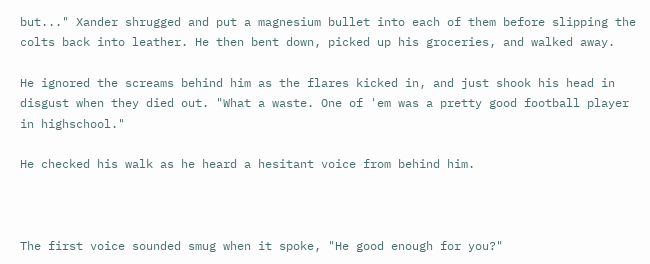but..." Xander shrugged and put a magnesium bullet into each of them before slipping the colts back into leather. He then bent down, picked up his groceries, and walked away.

He ignored the screams behind him as the flares kicked in, and just shook his head in disgust when they died out. "What a waste. One of 'em was a pretty good football player in highschool."

He checked his walk as he heard a hesitant voice from behind him.



The first voice sounded smug when it spoke, "He good enough for you?"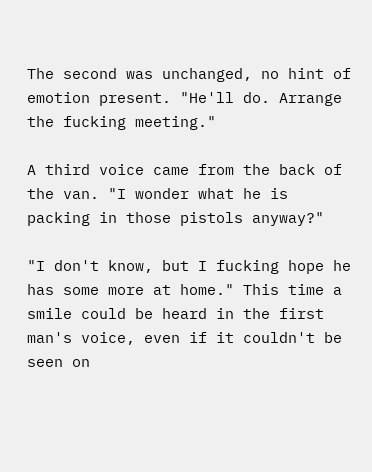The second was unchanged, no hint of emotion present. "He'll do. Arrange the fucking meeting."

A third voice came from the back of the van. "I wonder what he is packing in those pistols anyway?"

"I don't know, but I fucking hope he has some more at home." This time a smile could be heard in the first man's voice, even if it couldn't be seen on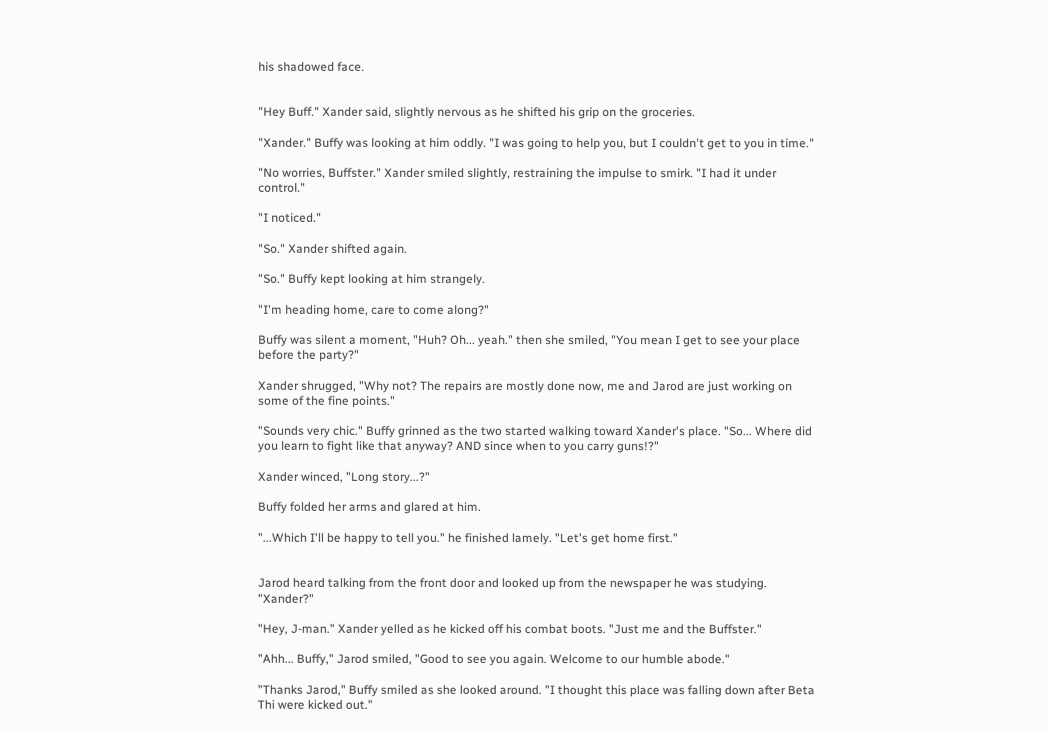his shadowed face.


"Hey Buff." Xander said, slightly nervous as he shifted his grip on the groceries.

"Xander." Buffy was looking at him oddly. "I was going to help you, but I couldn't get to you in time."

"No worries, Buffster." Xander smiled slightly, restraining the impulse to smirk. "I had it under control."

"I noticed."

"So." Xander shifted again.

"So." Buffy kept looking at him strangely.

"I'm heading home, care to come along?"

Buffy was silent a moment, "Huh? Oh... yeah." then she smiled, "You mean I get to see your place before the party?"

Xander shrugged, "Why not? The repairs are mostly done now, me and Jarod are just working on some of the fine points."

"Sounds very chic." Buffy grinned as the two started walking toward Xander's place. "So... Where did you learn to fight like that anyway? AND since when to you carry guns!?"

Xander winced, "Long story...?"

Buffy folded her arms and glared at him.

"...Which I'll be happy to tell you." he finished lamely. "Let's get home first."


Jarod heard talking from the front door and looked up from the newspaper he was studying. "Xander?"

"Hey, J-man." Xander yelled as he kicked off his combat boots. "Just me and the Buffster."

"Ahh... Buffy," Jarod smiled, "Good to see you again. Welcome to our humble abode."

"Thanks Jarod," Buffy smiled as she looked around. "I thought this place was falling down after Beta Thi were kicked out."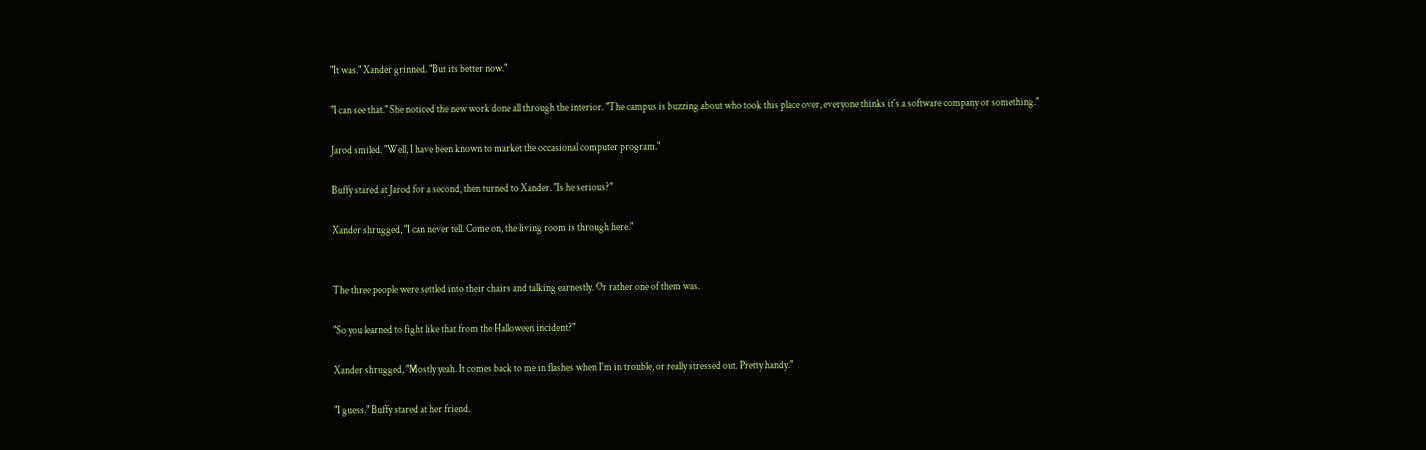"It was." Xander grinned. "But its better now."

"I can see that." She noticed the new work done all through the interior. "The campus is buzzing about who took this place over, everyone thinks it's a software company or something."

Jarod smiled. "Well, I have been known to market the occasional computer program."

Buffy stared at Jarod for a second, then turned to Xander. "Is he serious?"

Xander shrugged, "I can never tell. Come on, the living room is through here."


The three people were settled into their chairs and talking earnestly. Or rather one of them was.

"So you learned to fight like that from the Halloween incident?"

Xander shrugged, "Mostly yeah. It comes back to me in flashes when I'm in trouble, or really stressed out. Pretty handy."

"I guess." Buffy stared at her friend.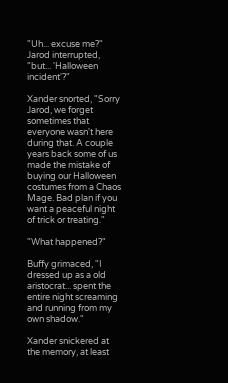"Uh... excuse me?" Jarod interrupted, "but... 'Halloween incident'?"

Xander snorted, "Sorry Jarod, we forget sometimes that everyone wasn't here during that. A couple years back some of us made the mistake of buying our Halloween costumes from a Chaos Mage. Bad plan if you want a peaceful night of trick or treating."

"What happened?"

Buffy grimaced, "I dressed up as a old aristocrat... spent the entire night screaming and running from my own shadow."

Xander snickered at the memory, at least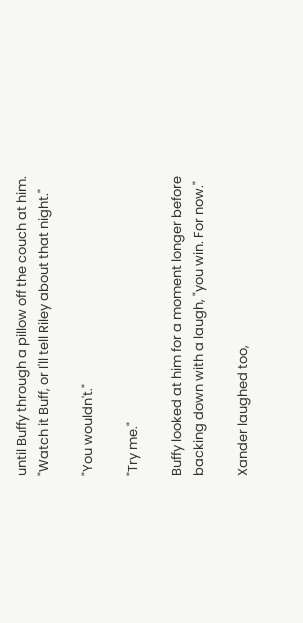until Buffy through a pillow off the couch at him. "Watch it Buff, or I'll tell Riley about that night."

"You wouldn't."

"Try me."

Buffy looked at him for a moment longer before backing down with a laugh, "you win. For now."

Xander laughed too,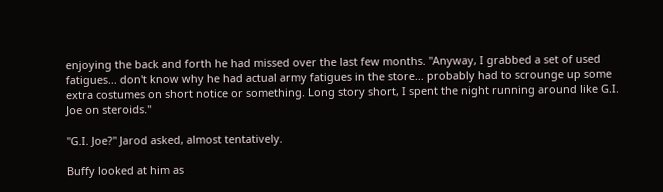enjoying the back and forth he had missed over the last few months. "Anyway, I grabbed a set of used fatigues... don't know why he had actual army fatigues in the store... probably had to scrounge up some extra costumes on short notice or something. Long story short, I spent the night running around like G.I. Joe on steroids."

"G.I. Joe?" Jarod asked, almost tentatively.

Buffy looked at him as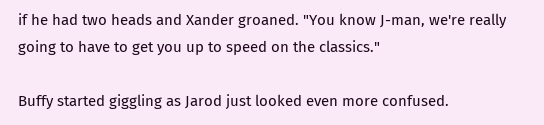if he had two heads and Xander groaned. "You know J-man, we're really going to have to get you up to speed on the classics."

Buffy started giggling as Jarod just looked even more confused.